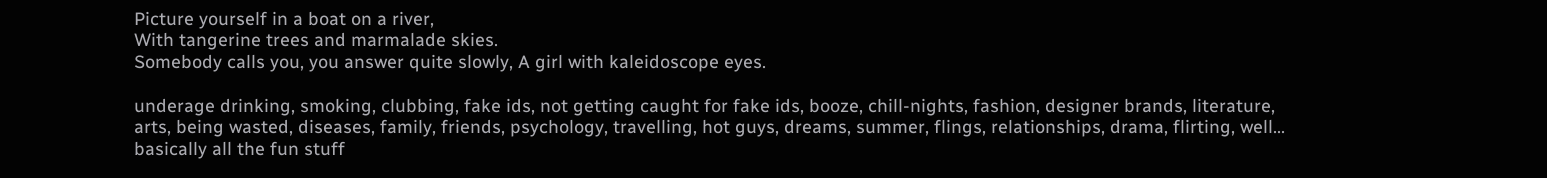Picture yourself in a boat on a river,
With tangerine trees and marmalade skies.
Somebody calls you, you answer quite slowly, A girl with kaleidoscope eyes.

underage drinking, smoking, clubbing, fake ids, not getting caught for fake ids, booze, chill-nights, fashion, designer brands, literature, arts, being wasted, diseases, family, friends, psychology, travelling, hot guys, dreams, summer, flings, relationships, drama, flirting, well... basically all the fun stuff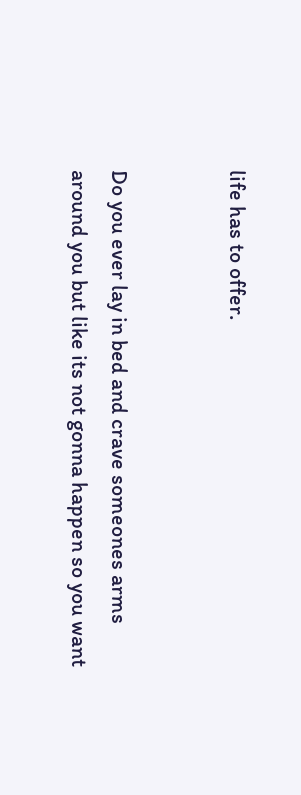life has to offer.


Do you ever lay in bed and crave someones arms around you but like its not gonna happen so you want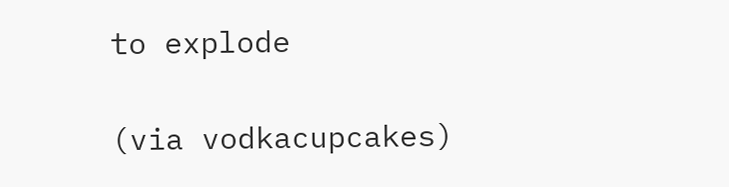to explode

(via vodkacupcakes)